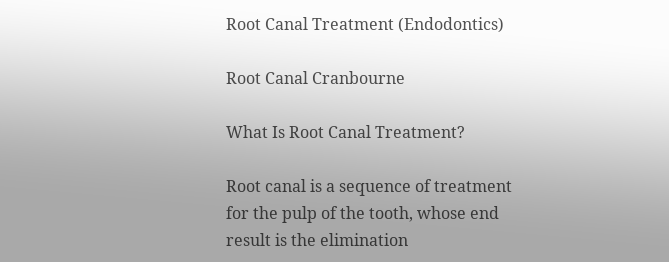Root Canal Treatment (Endodontics)

Root Canal Cranbourne

What Is Root Canal Treatment?

Root canal is a sequence of treatment for the pulp of the tooth, whose end result is the elimination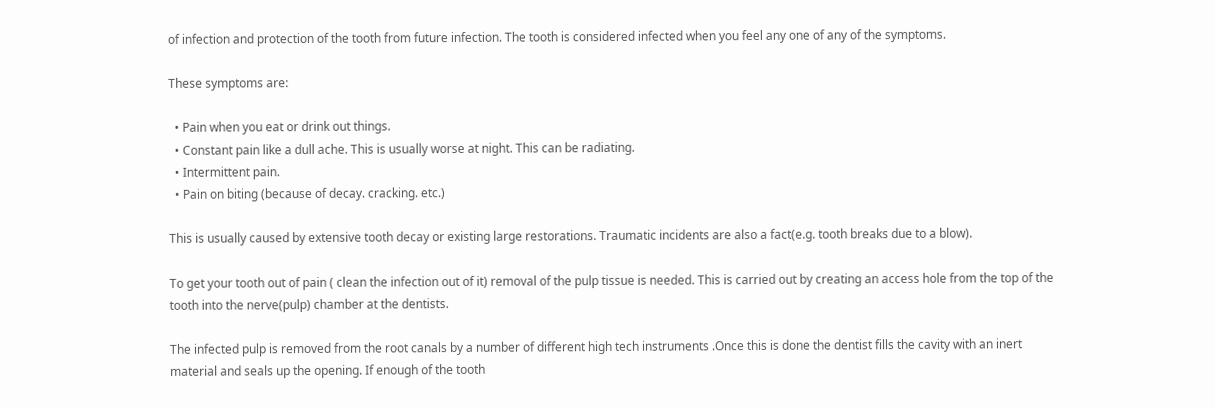of infection and protection of the tooth from future infection. The tooth is considered infected when you feel any one of any of the symptoms.

These symptoms are:

  • Pain when you eat or drink out things.
  • Constant pain like a dull ache. This is usually worse at night. This can be radiating.
  • Intermittent pain.
  • Pain on biting (because of decay. cracking. etc.)

This is usually caused by extensive tooth decay or existing large restorations. Traumatic incidents are also a fact(e.g. tooth breaks due to a blow).

To get your tooth out of pain ( clean the infection out of it) removal of the pulp tissue is needed. This is carried out by creating an access hole from the top of the tooth into the nerve(pulp) chamber at the dentists.

The infected pulp is removed from the root canals by a number of different high tech instruments .Once this is done the dentist fills the cavity with an inert material and seals up the opening. If enough of the tooth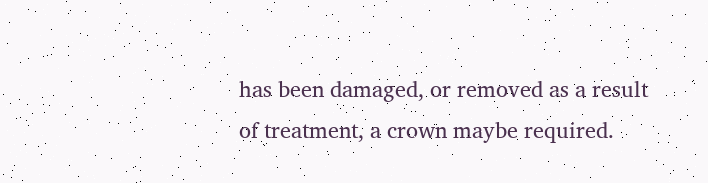has been damaged, or removed as a result of treatment, a crown maybe required.